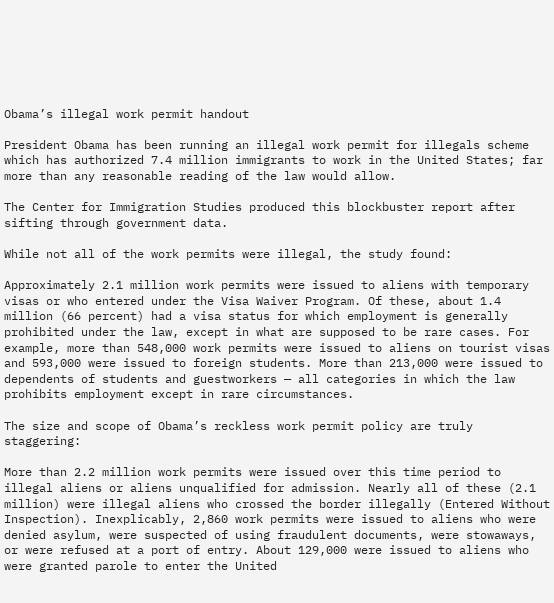Obama’s illegal work permit handout

President Obama has been running an illegal work permit for illegals scheme which has authorized 7.4 million immigrants to work in the United States; far more than any reasonable reading of the law would allow.

The Center for Immigration Studies produced this blockbuster report after sifting through government data.

While not all of the work permits were illegal, the study found:

Approximately 2.1 million work permits were issued to aliens with temporary visas or who entered under the Visa Waiver Program. Of these, about 1.4 million (66 percent) had a visa status for which employment is generally prohibited under the law, except in what are supposed to be rare cases. For example, more than 548,000 work permits were issued to aliens on tourist visas and 593,000 were issued to foreign students. More than 213,000 were issued to dependents of students and guestworkers — all categories in which the law prohibits employment except in rare circumstances.

The size and scope of Obama’s reckless work permit policy are truly staggering:

More than 2.2 million work permits were issued over this time period to illegal aliens or aliens unqualified for admission. Nearly all of these (2.1 million) were illegal aliens who crossed the border illegally (Entered Without Inspection). Inexplicably, 2,860 work permits were issued to aliens who were denied asylum, were suspected of using fraudulent documents, were stowaways, or were refused at a port of entry. About 129,000 were issued to aliens who were granted parole to enter the United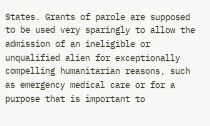States. Grants of parole are supposed to be used very sparingly to allow the admission of an ineligible or unqualified alien for exceptionally compelling humanitarian reasons, such as emergency medical care or for a purpose that is important to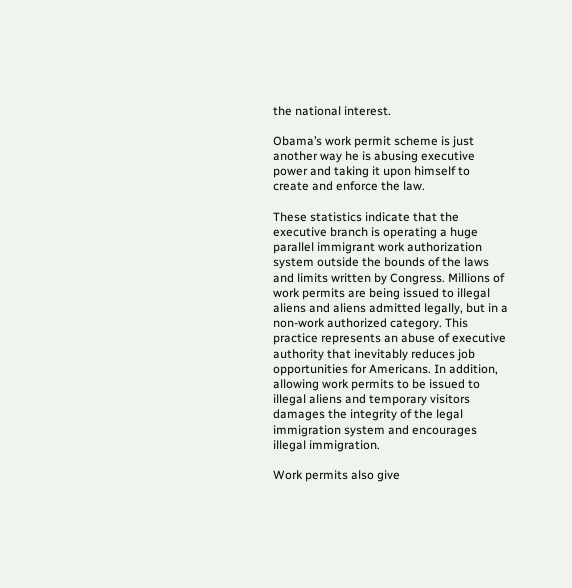the national interest.

Obama’s work permit scheme is just another way he is abusing executive power and taking it upon himself to create and enforce the law.

These statistics indicate that the executive branch is operating a huge parallel immigrant work authorization system outside the bounds of the laws and limits written by Congress. Millions of work permits are being issued to illegal aliens and aliens admitted legally, but in a non-work authorized category. This practice represents an abuse of executive authority that inevitably reduces job opportunities for Americans. In addition, allowing work permits to be issued to illegal aliens and temporary visitors damages the integrity of the legal immigration system and encourages illegal immigration.

Work permits also give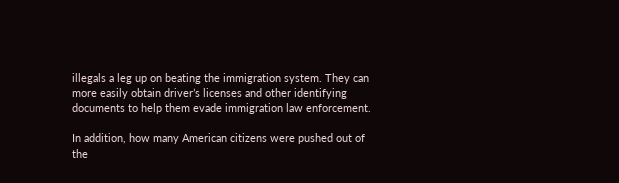illegals a leg up on beating the immigration system. They can more easily obtain driver’s licenses and other identifying documents to help them evade immigration law enforcement.

In addition, how many American citizens were pushed out of the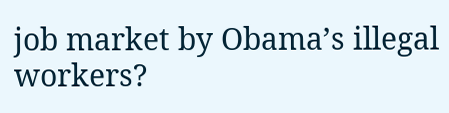job market by Obama’s illegal workers?